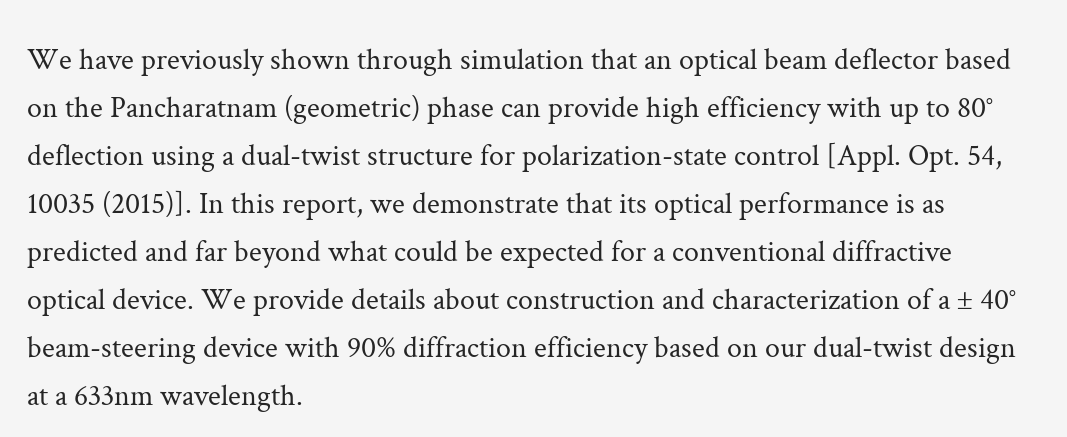We have previously shown through simulation that an optical beam deflector based on the Pancharatnam (geometric) phase can provide high efficiency with up to 80° deflection using a dual-twist structure for polarization-state control [Appl. Opt. 54, 10035 (2015)]. In this report, we demonstrate that its optical performance is as predicted and far beyond what could be expected for a conventional diffractive optical device. We provide details about construction and characterization of a ± 40° beam-steering device with 90% diffraction efficiency based on our dual-twist design at a 633nm wavelength.